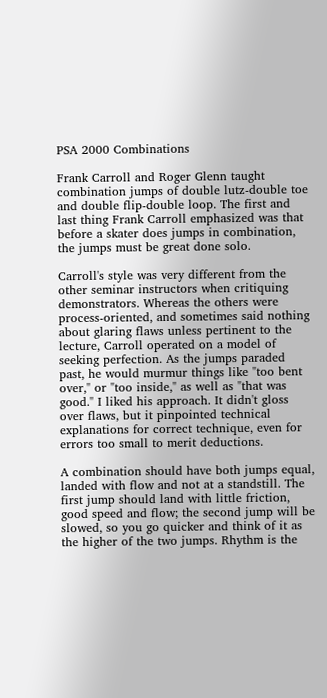PSA 2000 Combinations

Frank Carroll and Roger Glenn taught combination jumps of double lutz-double toe and double flip-double loop. The first and last thing Frank Carroll emphasized was that before a skater does jumps in combination, the jumps must be great done solo.

Carroll's style was very different from the other seminar instructors when critiquing demonstrators. Whereas the others were process-oriented, and sometimes said nothing about glaring flaws unless pertinent to the lecture, Carroll operated on a model of seeking perfection. As the jumps paraded past, he would murmur things like "too bent over," or "too inside," as well as "that was good." I liked his approach. It didn't gloss over flaws, but it pinpointed technical explanations for correct technique, even for errors too small to merit deductions.

A combination should have both jumps equal, landed with flow and not at a standstill. The first jump should land with little friction, good speed and flow; the second jump will be slowed, so you go quicker and think of it as the higher of the two jumps. Rhythm is the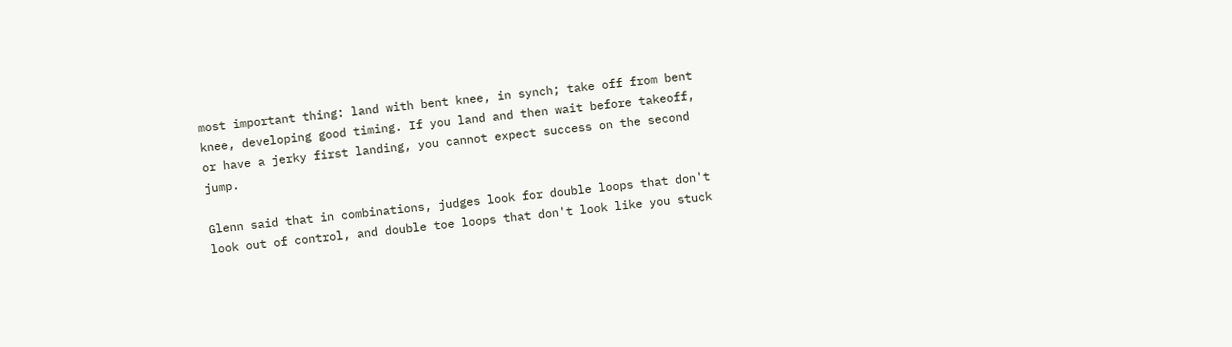most important thing: land with bent knee, in synch; take off from bent knee, developing good timing. If you land and then wait before takeoff, or have a jerky first landing, you cannot expect success on the second jump.

Glenn said that in combinations, judges look for double loops that don't look out of control, and double toe loops that don't look like you stuck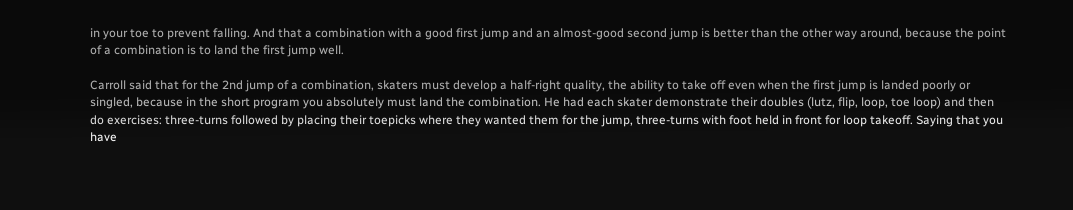in your toe to prevent falling. And that a combination with a good first jump and an almost-good second jump is better than the other way around, because the point of a combination is to land the first jump well.

Carroll said that for the 2nd jump of a combination, skaters must develop a half-right quality, the ability to take off even when the first jump is landed poorly or singled, because in the short program you absolutely must land the combination. He had each skater demonstrate their doubles (lutz, flip, loop, toe loop) and then do exercises: three-turns followed by placing their toepicks where they wanted them for the jump, three-turns with foot held in front for loop takeoff. Saying that you have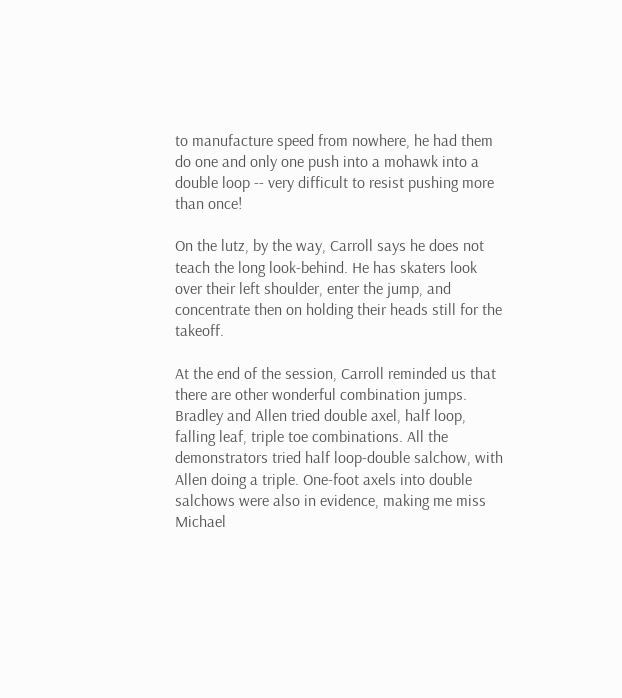to manufacture speed from nowhere, he had them do one and only one push into a mohawk into a double loop -- very difficult to resist pushing more than once!

On the lutz, by the way, Carroll says he does not teach the long look-behind. He has skaters look over their left shoulder, enter the jump, and concentrate then on holding their heads still for the takeoff.

At the end of the session, Carroll reminded us that there are other wonderful combination jumps. Bradley and Allen tried double axel, half loop, falling leaf, triple toe combinations. All the demonstrators tried half loop-double salchow, with Allen doing a triple. One-foot axels into double salchows were also in evidence, making me miss Michael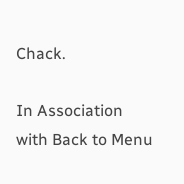Chack.

In Association
with Back to Menu